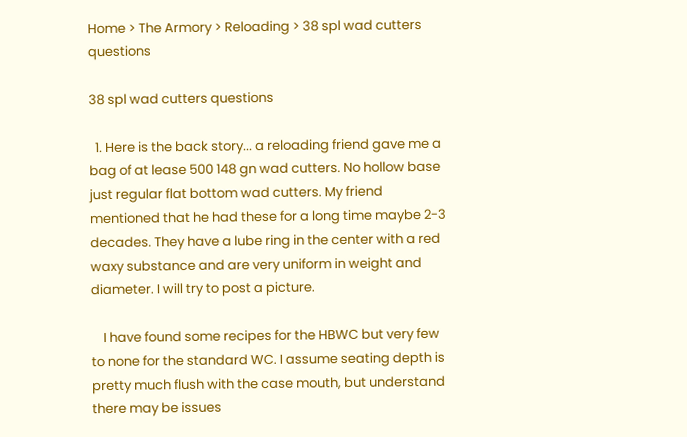Home > The Armory > Reloading > 38 spl wad cutters questions

38 spl wad cutters questions

  1. Here is the back story... a reloading friend gave me a bag of at lease 500 148 gn wad cutters. No hollow base just regular flat bottom wad cutters. My friend mentioned that he had these for a long time maybe 2-3 decades. They have a lube ring in the center with a red waxy substance and are very uniform in weight and diameter. I will try to post a picture.

    I have found some recipes for the HBWC but very few to none for the standard WC. I assume seating depth is pretty much flush with the case mouth, but understand there may be issues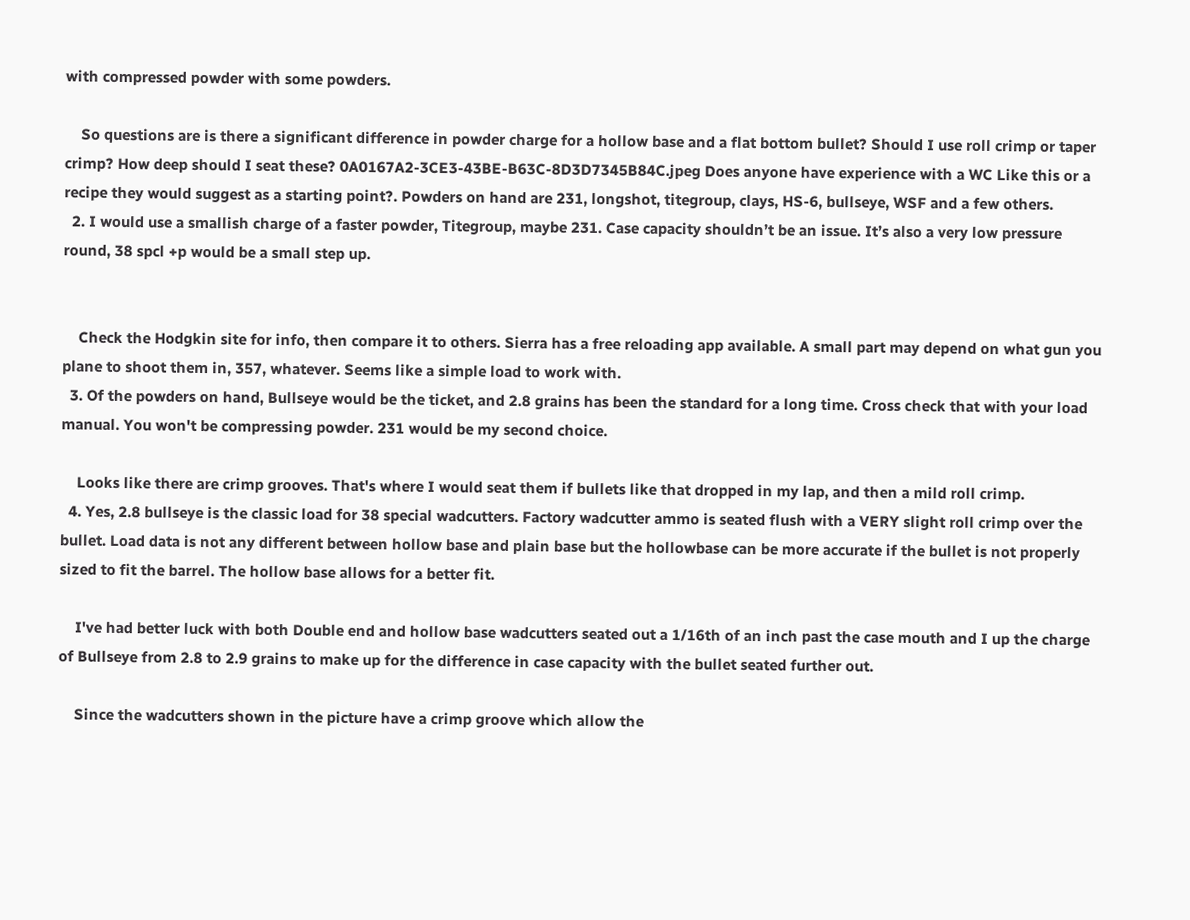with compressed powder with some powders.

    So questions are is there a significant difference in powder charge for a hollow base and a flat bottom bullet? Should I use roll crimp or taper crimp? How deep should I seat these? 0A0167A2-3CE3-43BE-B63C-8D3D7345B84C.jpeg Does anyone have experience with a WC Like this or a recipe they would suggest as a starting point?. Powders on hand are 231, longshot, titegroup, clays, HS-6, bullseye, WSF and a few others.
  2. I would use a smallish charge of a faster powder, Titegroup, maybe 231. Case capacity shouldn’t be an issue. It’s also a very low pressure round, 38 spcl +p would be a small step up.


    Check the Hodgkin site for info, then compare it to others. Sierra has a free reloading app available. A small part may depend on what gun you plane to shoot them in, 357, whatever. Seems like a simple load to work with.
  3. Of the powders on hand, Bullseye would be the ticket, and 2.8 grains has been the standard for a long time. Cross check that with your load manual. You won't be compressing powder. 231 would be my second choice.

    Looks like there are crimp grooves. That's where I would seat them if bullets like that dropped in my lap, and then a mild roll crimp.
  4. Yes, 2.8 bullseye is the classic load for 38 special wadcutters. Factory wadcutter ammo is seated flush with a VERY slight roll crimp over the bullet. Load data is not any different between hollow base and plain base but the hollowbase can be more accurate if the bullet is not properly sized to fit the barrel. The hollow base allows for a better fit.

    I've had better luck with both Double end and hollow base wadcutters seated out a 1/16th of an inch past the case mouth and I up the charge of Bullseye from 2.8 to 2.9 grains to make up for the difference in case capacity with the bullet seated further out.

    Since the wadcutters shown in the picture have a crimp groove which allow the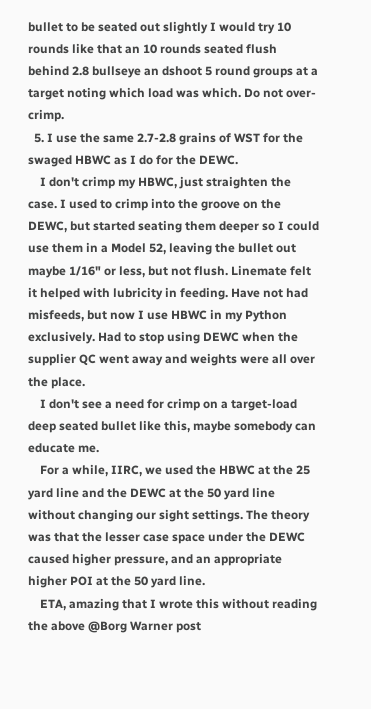bullet to be seated out slightly I would try 10 rounds like that an 10 rounds seated flush behind 2.8 bullseye an dshoot 5 round groups at a target noting which load was which. Do not over-crimp.
  5. I use the same 2.7-2.8 grains of WST for the swaged HBWC as I do for the DEWC.
    I don't crimp my HBWC, just straighten the case. I used to crimp into the groove on the DEWC, but started seating them deeper so I could use them in a Model 52, leaving the bullet out maybe 1/16" or less, but not flush. Linemate felt it helped with lubricity in feeding. Have not had misfeeds, but now I use HBWC in my Python exclusively. Had to stop using DEWC when the supplier QC went away and weights were all over the place.
    I don't see a need for crimp on a target-load deep seated bullet like this, maybe somebody can educate me.
    For a while, IIRC, we used the HBWC at the 25 yard line and the DEWC at the 50 yard line without changing our sight settings. The theory was that the lesser case space under the DEWC caused higher pressure, and an appropriate higher POI at the 50 yard line.
    ETA, amazing that I wrote this without reading the above @Borg Warner post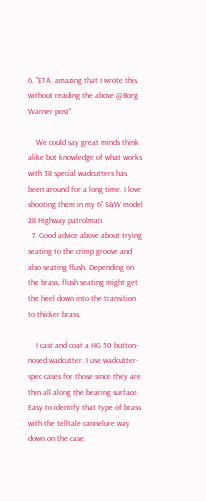6. "ETA, amazing that I wrote this without reading the above @Borg Warner post"

    We could say great minds think alike but knowledge of what works with 38 special wadcutters has been around for a long time. I love shooting them in my 6" S&W model 28 Highway patrolman.
  7. Good advice above about trying seating to the crimp groove and also seating flush. Depending on the brass, flush seating might get the heel down into the transition to thicker brass.

    I cast and coat a HG 50 button-nosed wadcutter. I use wadcutter-spec cases for those since they are thin all along the bearing surface. Easy to identify that type of brass with the telltale cannelure way down on the case.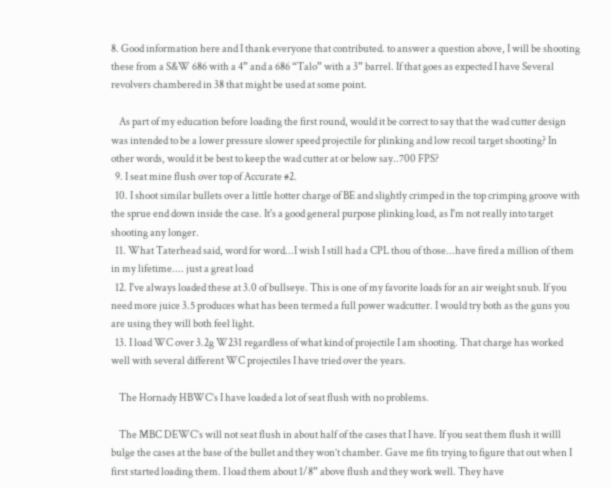8. Good information here and I thank everyone that contributed. to answer a question above, I will be shooting these from a S&W 686 with a 4” and a 686 “Talo” with a 3” barrel. If that goes as expected I have Several revolvers chambered in 38 that might be used at some point.

    As part of my education before loading the first round, would it be correct to say that the wad cutter design was intended to be a lower pressure slower speed projectile for plinking and low recoil target shooting? In other words, would it be best to keep the wad cutter at or below say..700 FPS?
  9. I seat mine flush over top of Accurate #2.
  10. I shoot similar bullets over a little hotter charge of BE and slightly crimped in the top crimping groove with the sprue end down inside the case. It's a good general purpose plinking load, as I'm not really into target shooting any longer.
  11. What Taterhead said, word for word...I wish I still had a CPL thou of those...have fired a million of them in my lifetime.... just a great load
  12. I've always loaded these at 3.0 of bullseye. This is one of my favorite loads for an air weight snub. If you need more juice 3.5 produces what has been termed a full power wadcutter. I would try both as the guns you are using they will both feel light.
  13. I load WC over 3.2g W231 regardless of what kind of projectile I am shooting. That charge has worked well with several different WC projectiles I have tried over the years.

    The Hornady HBWC’s I have loaded a lot of seat flush with no problems.

    The MBC DEWC’s will not seat flush in about half of the cases that I have. If you seat them flush it willl bulge the cases at the base of the bullet and they won’t chamber. Gave me fits trying to figure that out when I first started loading them. I load them about 1/8” above flush and they work well. They have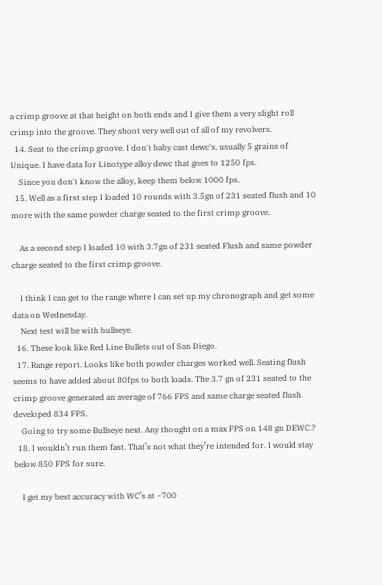a crimp groove at that height on both ends and I give them a very slight roll crimp into the groove. They shoot very well out of all of my revolvers.
  14. Seat to the crimp groove. I don't baby cast dewc's, usually 5 grains of Unique. I have data for Linotype alloy dewc that goes to 1250 fps.
    Since you don't know the alloy, keep them below 1000 fps.
  15. Well as a first step I loaded 10 rounds with 3.5gn of 231 seated flush and 10 more with the same powder charge seated to the first crimp groove.

    As a second step I loaded 10 with 3.7gn of 231 seated Flush and same powder charge seated to the first crimp groove.

    I think I can get to the range where I can set up my chronograph and get some data on Wednesday.
    Next test will be with bullseye.
  16. These look like Red Line Bullets out of San Diego.
  17. Range report. Looks like both powder charges worked well. Seating flush seems to have added about 80fps to both loads. The 3.7 gn of 231 seated to the crimp groove generated an average of 766 FPS and same charge seated flush developed 834 FPS.
    Going to try some Bullseye next. Any thought on a max FPS on 148 gn DEWC.?
  18. I wouldn’t run them fast. That’s not what they’re intended for. I would stay below 850 FPS for sure.

    I get my best accuracy with WC’s at ~700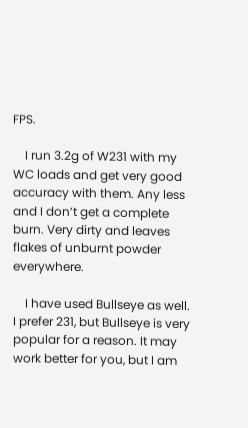FPS.

    I run 3.2g of W231 with my WC loads and get very good accuracy with them. Any less and I don’t get a complete burn. Very dirty and leaves flakes of unburnt powder everywhere.

    I have used Bullseye as well. I prefer 231, but Bullseye is very popular for a reason. It may work better for you, but I am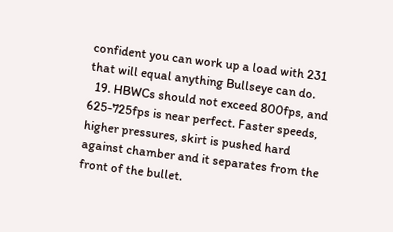confident you can work up a load with 231 that will equal anything Bullseye can do.
  19. HBWCs should not exceed 800fps, and 625-725fps is near perfect. Faster speeds, higher pressures, skirt is pushed hard against chamber and it separates from the front of the bullet.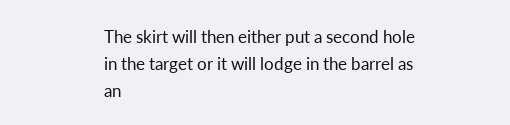The skirt will then either put a second hole in the target or it will lodge in the barrel as an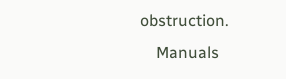obstruction.
    Manuals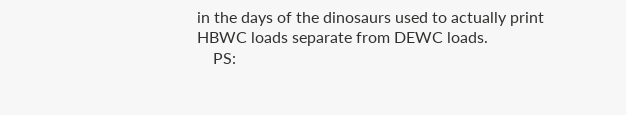in the days of the dinosaurs used to actually print HBWC loads separate from DEWC loads.
    PS: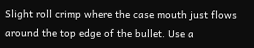Slight roll crimp where the case mouth just flows around the top edge of the bullet. Use a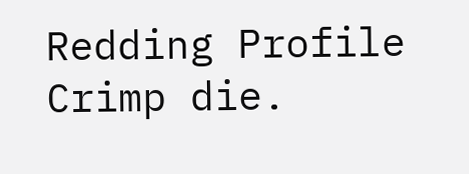Redding Profile Crimp die.